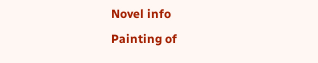Novel info
Painting of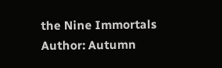the Nine Immortals
Author: Autumn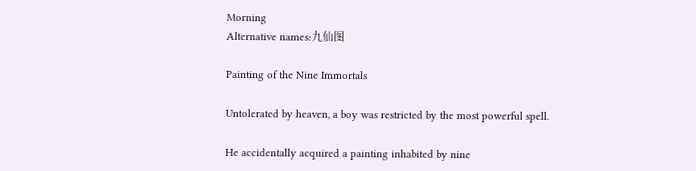Morning
Alternative names:九仙图

Painting of the Nine Immortals

Untolerated by heaven, a boy was restricted by the most powerful spell.

He accidentally acquired a painting inhabited by nine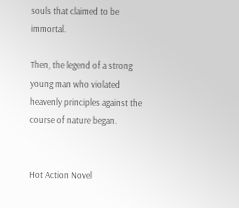souls that claimed to be immortal.

Then, the legend of a strong young man who violated heavenly principles against the course of nature began.


Hot Action Novel